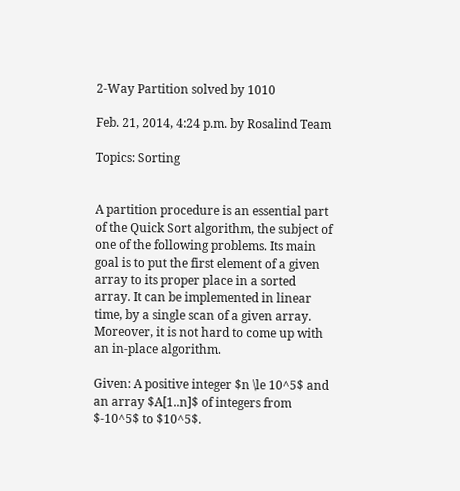2-Way Partition solved by 1010

Feb. 21, 2014, 4:24 p.m. by Rosalind Team

Topics: Sorting


A partition procedure is an essential part of the Quick Sort algorithm, the subject of one of the following problems. Its main goal is to put the first element of a given array to its proper place in a sorted array. It can be implemented in linear time, by a single scan of a given array. Moreover, it is not hard to come up with an in-place algorithm.

Given: A positive integer $n \le 10^5$ and an array $A[1..n]$ of integers from $-10^5$ to $10^5$.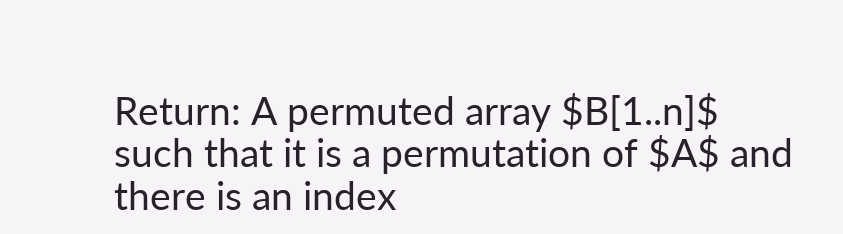Return: A permuted array $B[1..n]$ such that it is a permutation of $A$ and there is an index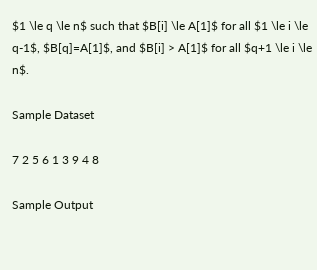$1 \le q \le n$ such that $B[i] \le A[1]$ for all $1 \le i \le q-1$, $B[q]=A[1]$, and $B[i] > A[1]$ for all $q+1 \le i \le n$.

Sample Dataset

7 2 5 6 1 3 9 4 8

Sample Output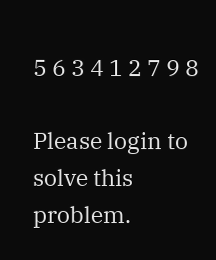5 6 3 4 1 2 7 9 8

Please login to solve this problem.